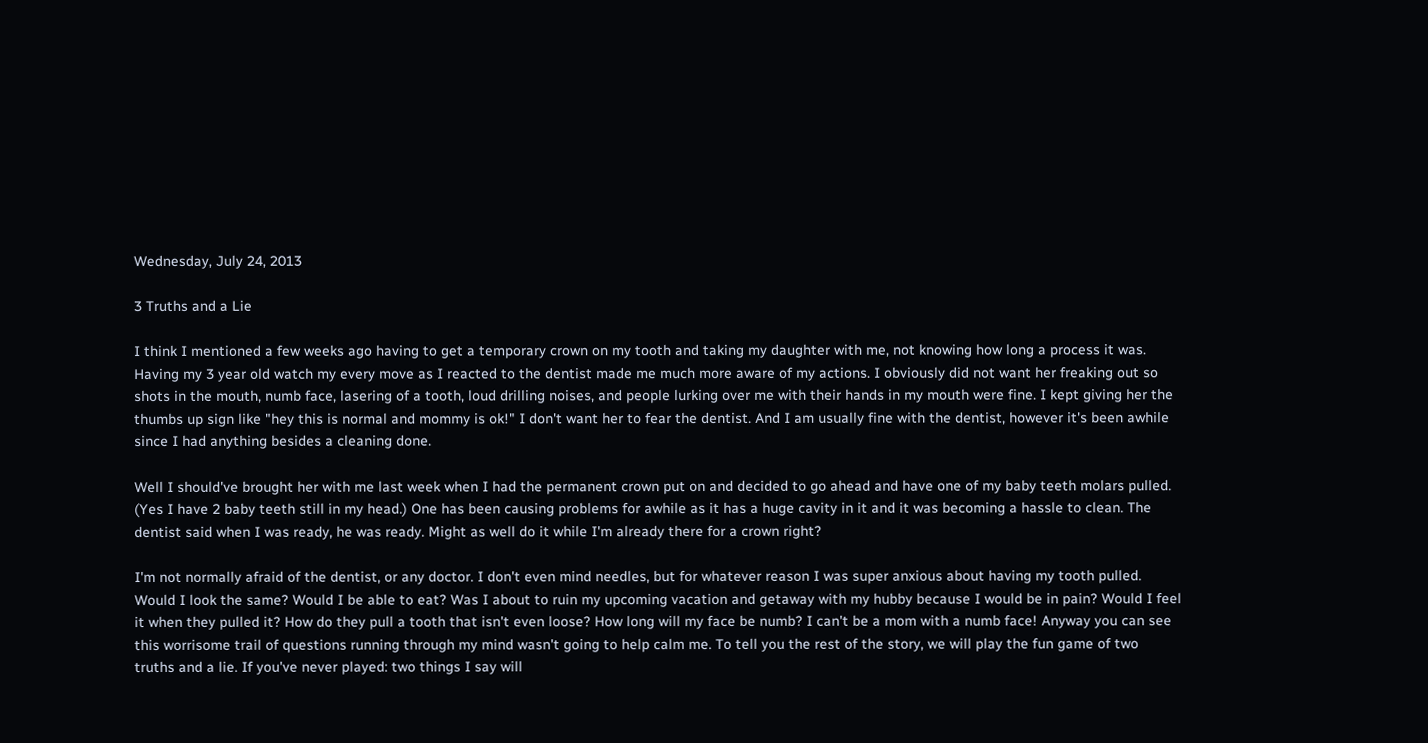Wednesday, July 24, 2013

3 Truths and a Lie

I think I mentioned a few weeks ago having to get a temporary crown on my tooth and taking my daughter with me, not knowing how long a process it was. Having my 3 year old watch my every move as I reacted to the dentist made me much more aware of my actions. I obviously did not want her freaking out so shots in the mouth, numb face, lasering of a tooth, loud drilling noises, and people lurking over me with their hands in my mouth were fine. I kept giving her the thumbs up sign like "hey this is normal and mommy is ok!" I don't want her to fear the dentist. And I am usually fine with the dentist, however it's been awhile since I had anything besides a cleaning done.

Well I should've brought her with me last week when I had the permanent crown put on and decided to go ahead and have one of my baby teeth molars pulled. (Yes I have 2 baby teeth still in my head.) One has been causing problems for awhile as it has a huge cavity in it and it was becoming a hassle to clean. The dentist said when I was ready, he was ready. Might as well do it while I'm already there for a crown right?

I'm not normally afraid of the dentist, or any doctor. I don't even mind needles, but for whatever reason I was super anxious about having my tooth pulled. Would I look the same? Would I be able to eat? Was I about to ruin my upcoming vacation and getaway with my hubby because I would be in pain? Would I feel it when they pulled it? How do they pull a tooth that isn't even loose? How long will my face be numb? I can't be a mom with a numb face! Anyway you can see this worrisome trail of questions running through my mind wasn't going to help calm me. To tell you the rest of the story, we will play the fun game of two truths and a lie. If you've never played: two things I say will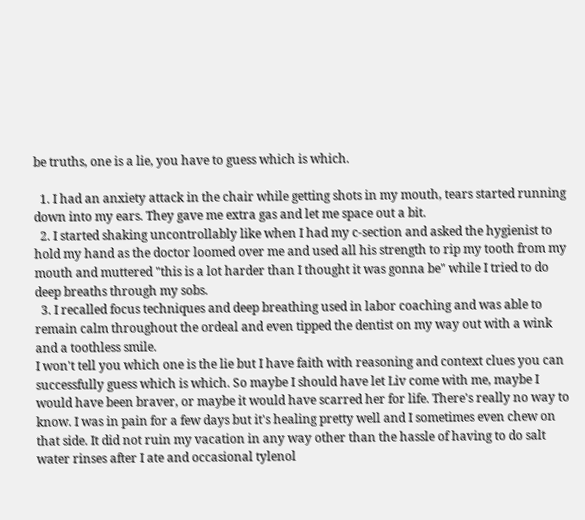be truths, one is a lie, you have to guess which is which.

  1. I had an anxiety attack in the chair while getting shots in my mouth, tears started running down into my ears. They gave me extra gas and let me space out a bit.
  2. I started shaking uncontrollably like when I had my c-section and asked the hygienist to hold my hand as the doctor loomed over me and used all his strength to rip my tooth from my mouth and muttered "this is a lot harder than I thought it was gonna be" while I tried to do deep breaths through my sobs.
  3. I recalled focus techniques and deep breathing used in labor coaching and was able to remain calm throughout the ordeal and even tipped the dentist on my way out with a wink and a toothless smile.
I won't tell you which one is the lie but I have faith with reasoning and context clues you can successfully guess which is which. So maybe I should have let Liv come with me, maybe I would have been braver, or maybe it would have scarred her for life. There's really no way to know. I was in pain for a few days but it's healing pretty well and I sometimes even chew on that side. It did not ruin my vacation in any way other than the hassle of having to do salt water rinses after I ate and occasional tylenol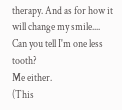therapy. And as for how it will change my smile....
Can you tell I'm one less tooth?
Me either.
(This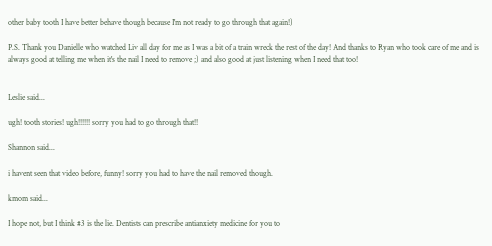other baby tooth I have better behave though because I'm not ready to go through that again!)

P.S. Thank you Danielle who watched Liv all day for me as I was a bit of a train wreck the rest of the day! And thanks to Ryan who took care of me and is always good at telling me when it's the nail I need to remove ;) and also good at just listening when I need that too!


Leslie said...

ugh! tooth stories! ugh!!!!!! sorry you had to go through that!!

Shannon said...

i havent seen that video before, funny! sorry you had to have the nail removed though.

kmom said...

I hope not, but I think #3 is the lie. Dentists can prescribe antianxiety medicine for you to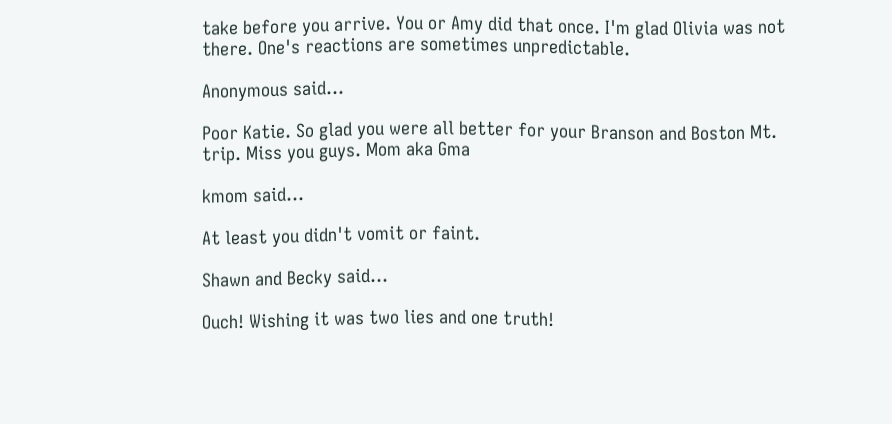take before you arrive. You or Amy did that once. I'm glad Olivia was not there. One's reactions are sometimes unpredictable.

Anonymous said...

Poor Katie. So glad you were all better for your Branson and Boston Mt. trip. Miss you guys. Mom aka Gma

kmom said...

At least you didn't vomit or faint.

Shawn and Becky said...

Ouch! Wishing it was two lies and one truth!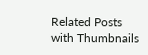Related Posts with Thumbnails